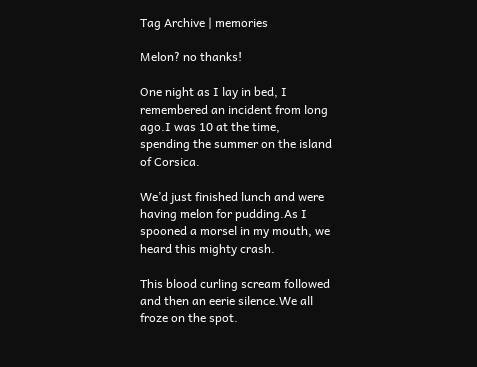Tag Archive | memories

Melon? no thanks!

One night as I lay in bed, I remembered an incident from long ago.I was 10 at the time, spending the summer on the island of Corsica.

We’d just finished lunch and were having melon for pudding.As I spooned a morsel in my mouth, we heard this mighty crash.

This blood curling scream followed and then an eerie silence.We all froze on the spot.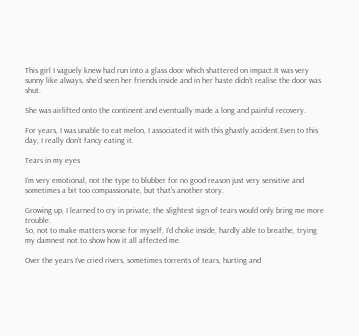This girl I vaguely knew had run into a glass door which shattered on impact.It was very sunny like always, she’d seen her friends inside and in her haste didn’t realise the door was shut.

She was airlifted onto the continent and eventually made a long and painful recovery.

For years, I was unable to eat melon, I associated it with this ghastly accident.Even to this day, I really don’t fancy eating it.

Tears in my eyes

I’m very emotional, not the type to blubber for no good reason just very sensitive and sometimes a bit too compassionate, but that’s another story.

Growing up, I learned to cry in private, the slightest sign of tears would only bring me more trouble.
So, not to make matters worse for myself, I’d choke inside, hardly able to breathe, trying my damnest not to show how it all affected me.

Over the years I’ve cried rivers, sometimes torrents of tears, hurting and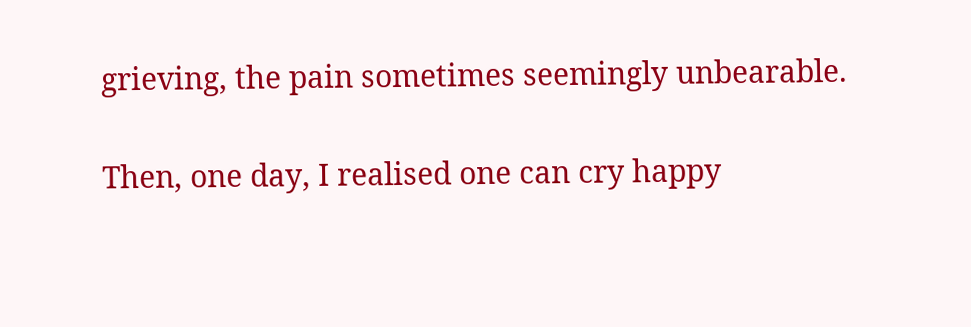grieving, the pain sometimes seemingly unbearable.

Then, one day, I realised one can cry happy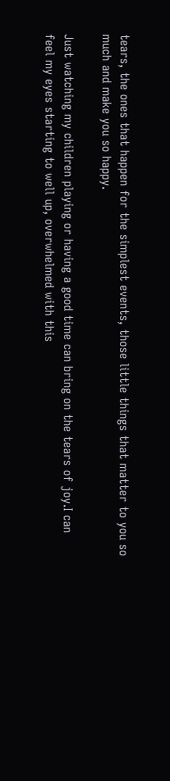tears, the ones that happen for the simplest events, those little things that matter to you so much and make you so happy.

Just watching my children playing or having a good time can bring on the tears of joy.I can feel my eyes starting to well up, overwhelmed with this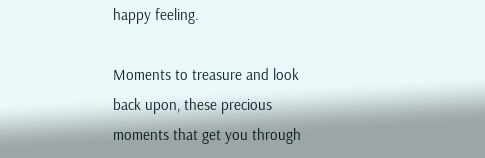happy feeling.

Moments to treasure and look back upon, these precious moments that get you through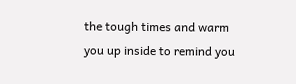the tough times and warm you up inside to remind you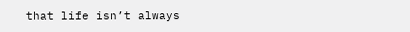that life isn’t always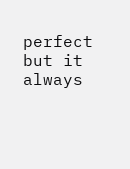perfect but it always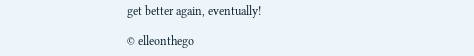get better again, eventually!

© elleonthego